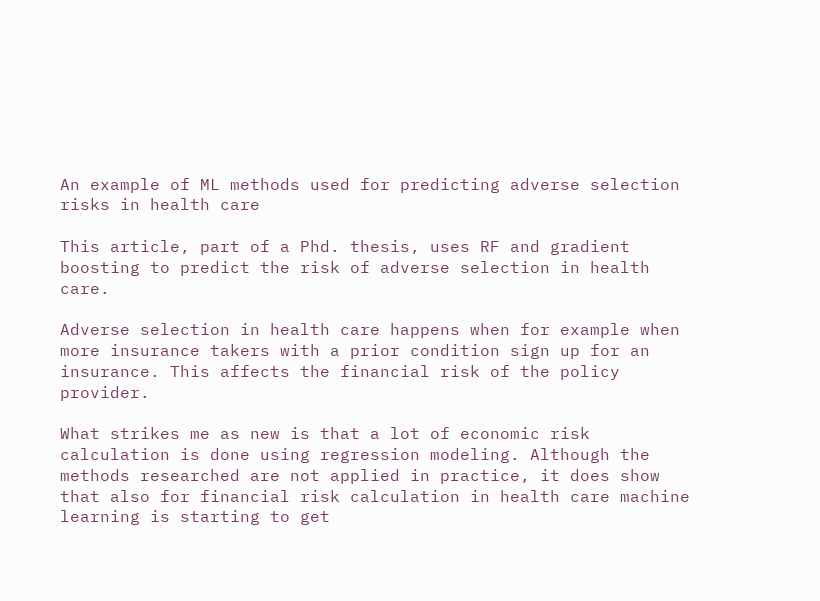An example of ML methods used for predicting adverse selection risks in health care

This article, part of a Phd. thesis, uses RF and gradient boosting to predict the risk of adverse selection in health care.

Adverse selection in health care happens when for example when more insurance takers with a prior condition sign up for an insurance. This affects the financial risk of the policy provider.

What strikes me as new is that a lot of economic risk calculation is done using regression modeling. Although the methods researched are not applied in practice, it does show that also for financial risk calculation in health care machine learning is starting to get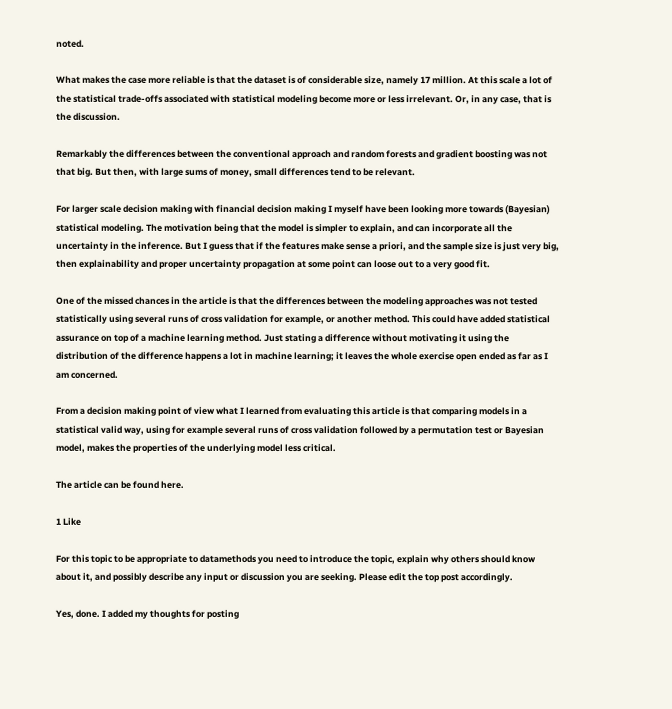noted.

What makes the case more reliable is that the dataset is of considerable size, namely 17 million. At this scale a lot of the statistical trade-offs associated with statistical modeling become more or less irrelevant. Or, in any case, that is the discussion.

Remarkably the differences between the conventional approach and random forests and gradient boosting was not that big. But then, with large sums of money, small differences tend to be relevant.

For larger scale decision making with financial decision making I myself have been looking more towards (Bayesian) statistical modeling. The motivation being that the model is simpler to explain, and can incorporate all the uncertainty in the inference. But I guess that if the features make sense a priori, and the sample size is just very big, then explainability and proper uncertainty propagation at some point can loose out to a very good fit.

One of the missed chances in the article is that the differences between the modeling approaches was not tested statistically using several runs of cross validation for example, or another method. This could have added statistical assurance on top of a machine learning method. Just stating a difference without motivating it using the distribution of the difference happens a lot in machine learning; it leaves the whole exercise open ended as far as I am concerned.

From a decision making point of view what I learned from evaluating this article is that comparing models in a statistical valid way, using for example several runs of cross validation followed by a permutation test or Bayesian model, makes the properties of the underlying model less critical.

The article can be found here.

1 Like

For this topic to be appropriate to datamethods you need to introduce the topic, explain why others should know about it, and possibly describe any input or discussion you are seeking. Please edit the top post accordingly.

Yes, done. I added my thoughts for posting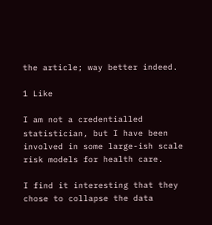the article; way better indeed.

1 Like

I am not a credentialled statistician, but I have been involved in some large-ish scale risk models for health care.

I find it interesting that they chose to collapse the data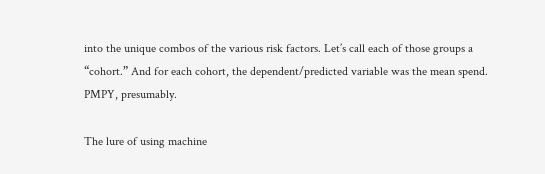into the unique combos of the various risk factors. Let’s call each of those groups a “cohort.” And for each cohort, the dependent/predicted variable was the mean spend. PMPY, presumably.

The lure of using machine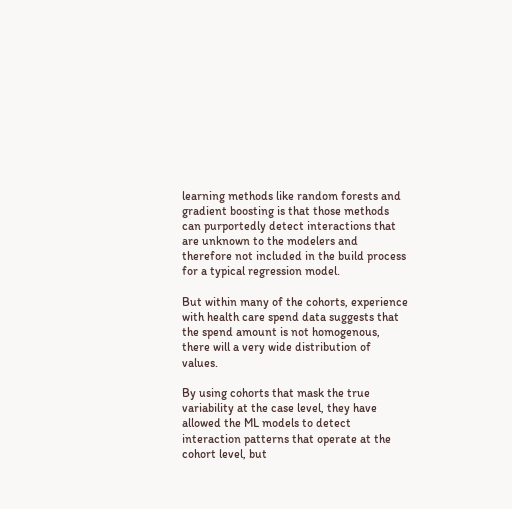learning methods like random forests and gradient boosting is that those methods can purportedly detect interactions that are unknown to the modelers and therefore not included in the build process for a typical regression model.

But within many of the cohorts, experience with health care spend data suggests that the spend amount is not homogenous, there will a very wide distribution of values.

By using cohorts that mask the true variability at the case level, they have allowed the ML models to detect interaction patterns that operate at the cohort level, but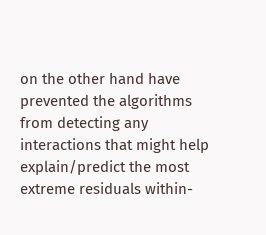on the other hand have prevented the algorithms from detecting any interactions that might help explain/predict the most extreme residuals within-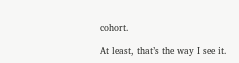cohort.

At least, that’s the way I see it.